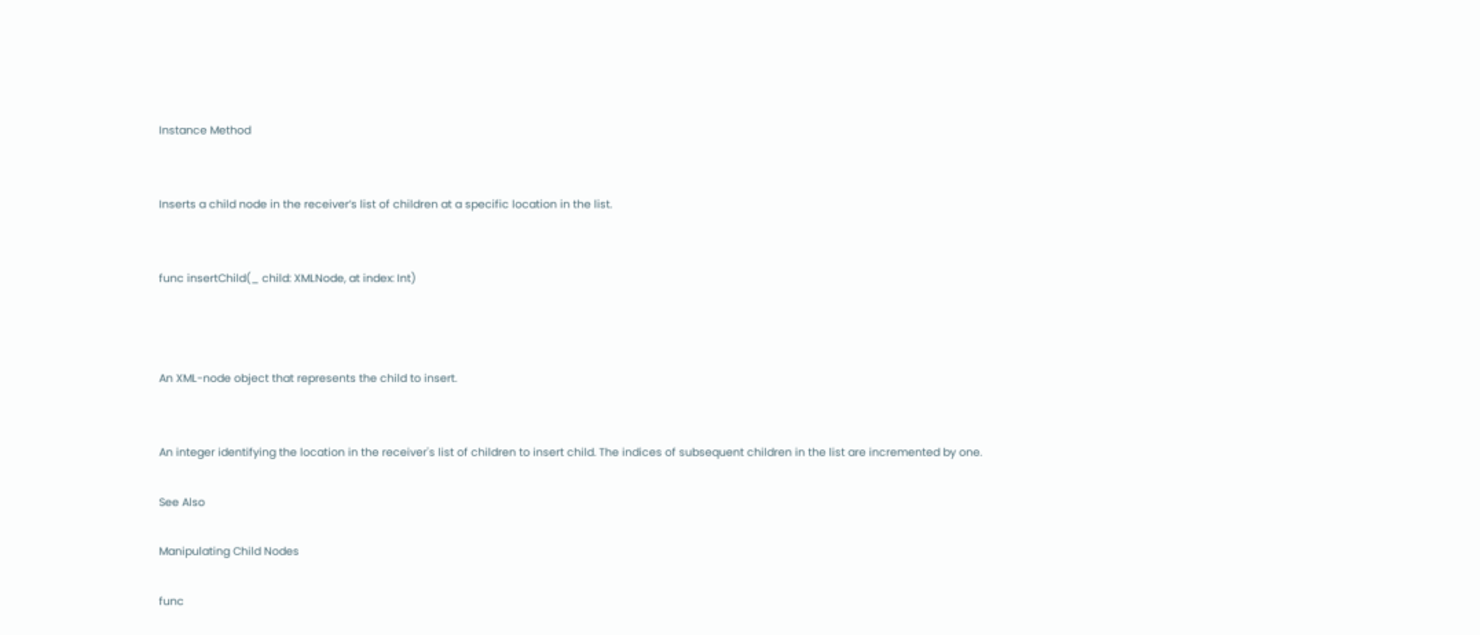Instance Method


Inserts a child node in the receiver’s list of children at a specific location in the list.


func insertChild(_ child: XMLNode, at index: Int)



An XML-node object that represents the child to insert.


An integer identifying the location in the receiver's list of children to insert child. The indices of subsequent children in the list are incremented by one.

See Also

Manipulating Child Nodes

func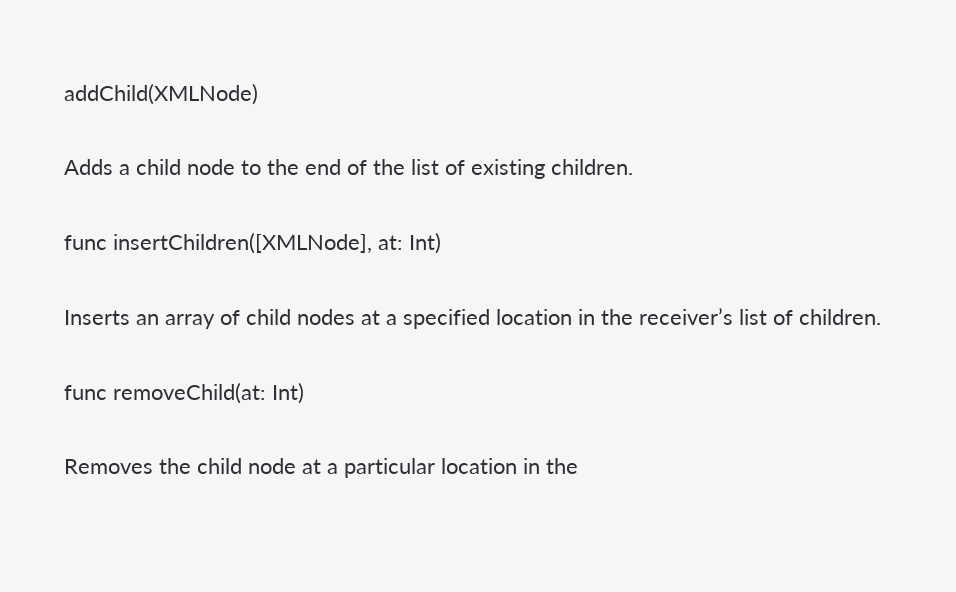addChild(XMLNode)

Adds a child node to the end of the list of existing children.

func insertChildren([XMLNode], at: Int)

Inserts an array of child nodes at a specified location in the receiver’s list of children.

func removeChild(at: Int)

Removes the child node at a particular location in the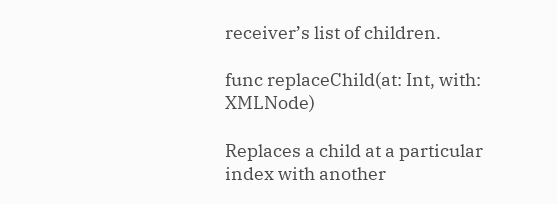receiver’s list of children.

func replaceChild(at: Int, with: XMLNode)

Replaces a child at a particular index with another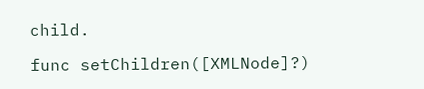child.

func setChildren([XMLNode]?)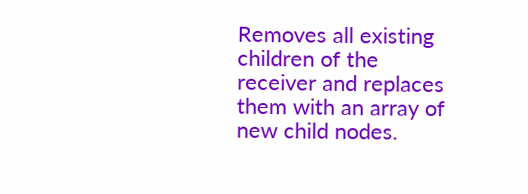Removes all existing children of the receiver and replaces them with an array of new child nodes.